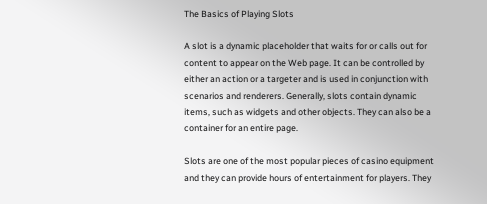The Basics of Playing Slots

A slot is a dynamic placeholder that waits for or calls out for content to appear on the Web page. It can be controlled by either an action or a targeter and is used in conjunction with scenarios and renderers. Generally, slots contain dynamic items, such as widgets and other objects. They can also be a container for an entire page.

Slots are one of the most popular pieces of casino equipment and they can provide hours of entertainment for players. They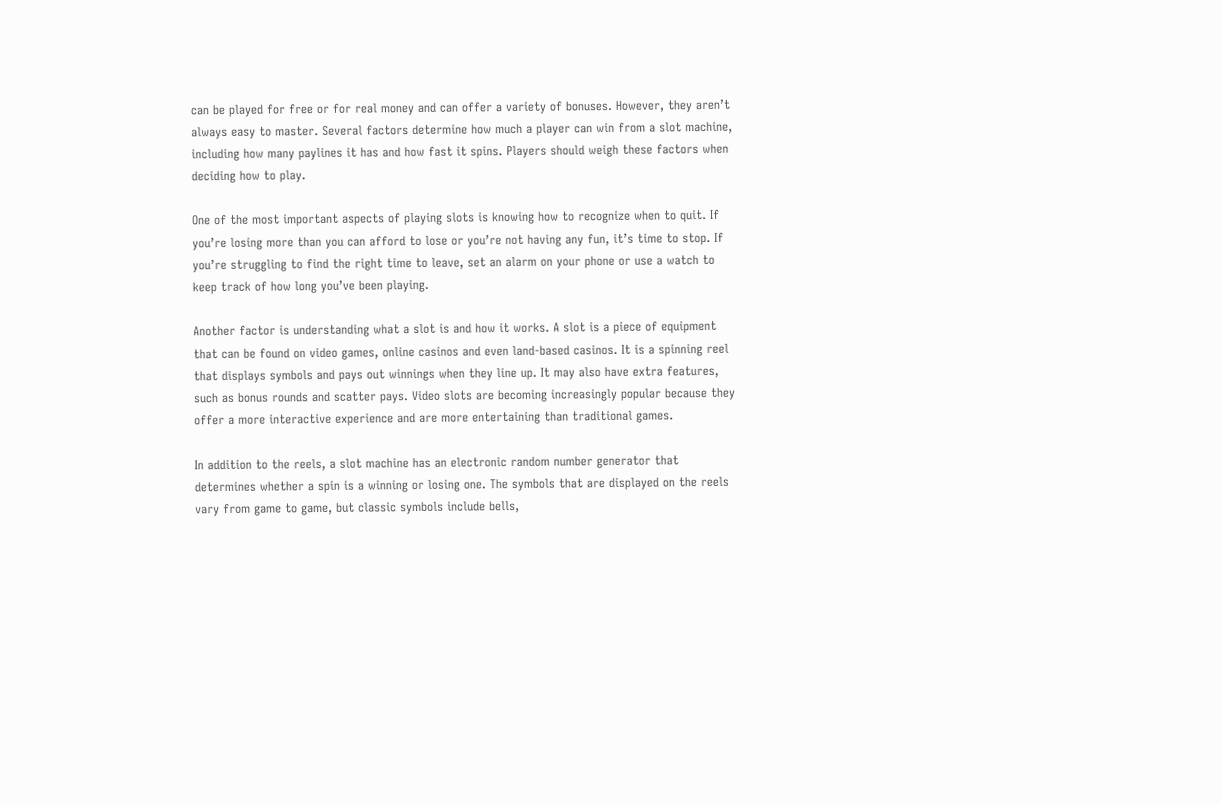can be played for free or for real money and can offer a variety of bonuses. However, they aren’t always easy to master. Several factors determine how much a player can win from a slot machine, including how many paylines it has and how fast it spins. Players should weigh these factors when deciding how to play.

One of the most important aspects of playing slots is knowing how to recognize when to quit. If you’re losing more than you can afford to lose or you’re not having any fun, it’s time to stop. If you’re struggling to find the right time to leave, set an alarm on your phone or use a watch to keep track of how long you’ve been playing.

Another factor is understanding what a slot is and how it works. A slot is a piece of equipment that can be found on video games, online casinos and even land-based casinos. It is a spinning reel that displays symbols and pays out winnings when they line up. It may also have extra features, such as bonus rounds and scatter pays. Video slots are becoming increasingly popular because they offer a more interactive experience and are more entertaining than traditional games.

In addition to the reels, a slot machine has an electronic random number generator that determines whether a spin is a winning or losing one. The symbols that are displayed on the reels vary from game to game, but classic symbols include bells,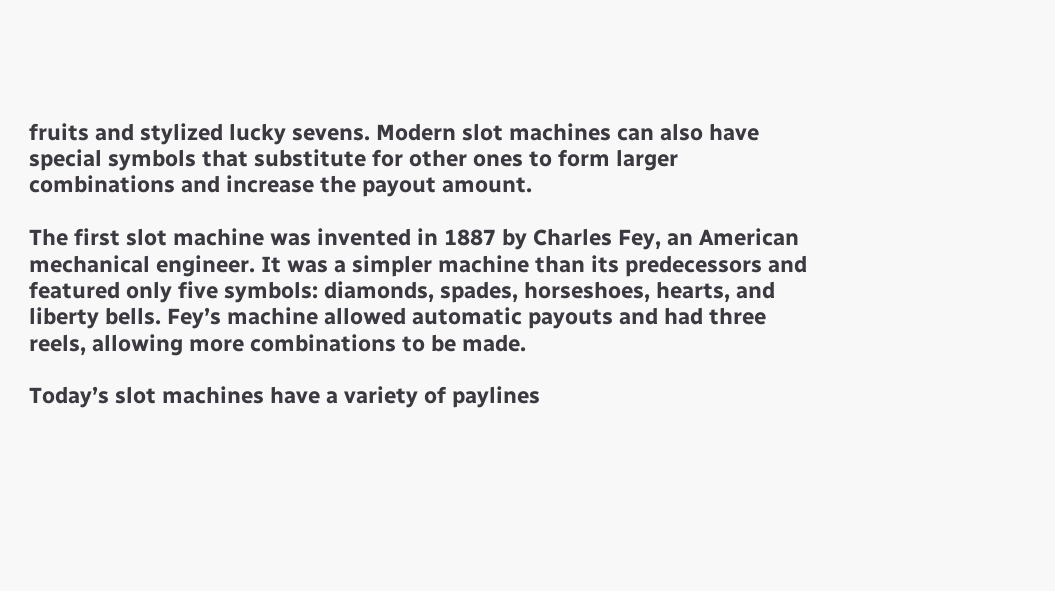fruits and stylized lucky sevens. Modern slot machines can also have special symbols that substitute for other ones to form larger combinations and increase the payout amount.

The first slot machine was invented in 1887 by Charles Fey, an American mechanical engineer. It was a simpler machine than its predecessors and featured only five symbols: diamonds, spades, horseshoes, hearts, and liberty bells. Fey’s machine allowed automatic payouts and had three reels, allowing more combinations to be made.

Today’s slot machines have a variety of paylines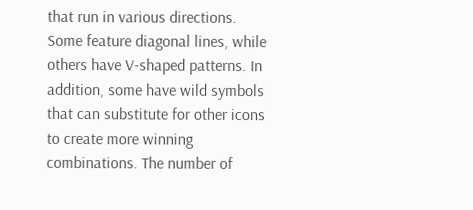that run in various directions. Some feature diagonal lines, while others have V-shaped patterns. In addition, some have wild symbols that can substitute for other icons to create more winning combinations. The number of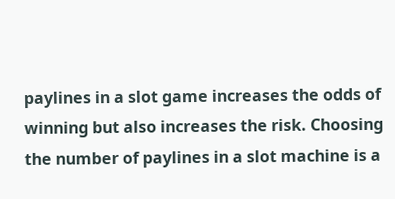paylines in a slot game increases the odds of winning but also increases the risk. Choosing the number of paylines in a slot machine is a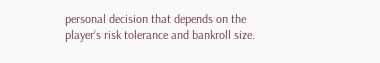personal decision that depends on the player’s risk tolerance and bankroll size.